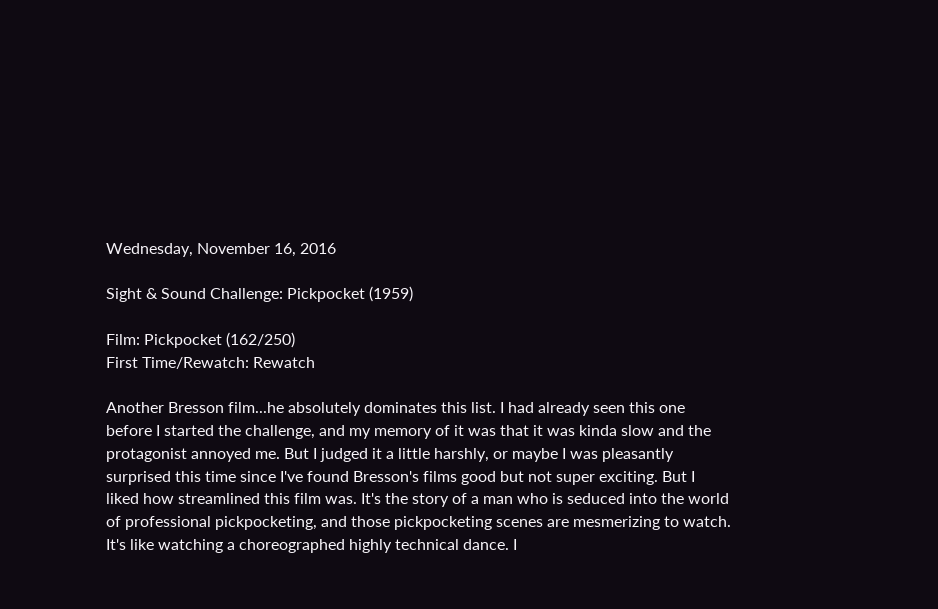Wednesday, November 16, 2016

Sight & Sound Challenge: Pickpocket (1959)

Film: Pickpocket (162/250)
First Time/Rewatch: Rewatch

Another Bresson film...he absolutely dominates this list. I had already seen this one before I started the challenge, and my memory of it was that it was kinda slow and the protagonist annoyed me. But I judged it a little harshly, or maybe I was pleasantly surprised this time since I've found Bresson's films good but not super exciting. But I liked how streamlined this film was. It's the story of a man who is seduced into the world of professional pickpocketing, and those pickpocketing scenes are mesmerizing to watch. It's like watching a choreographed highly technical dance. I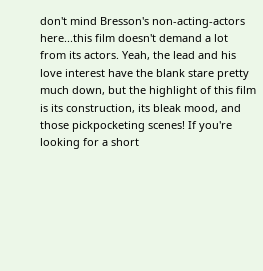don't mind Bresson's non-acting-actors here...this film doesn't demand a lot from its actors. Yeah, the lead and his love interest have the blank stare pretty much down, but the highlight of this film is its construction, its bleak mood, and those pickpocketing scenes! If you're looking for a short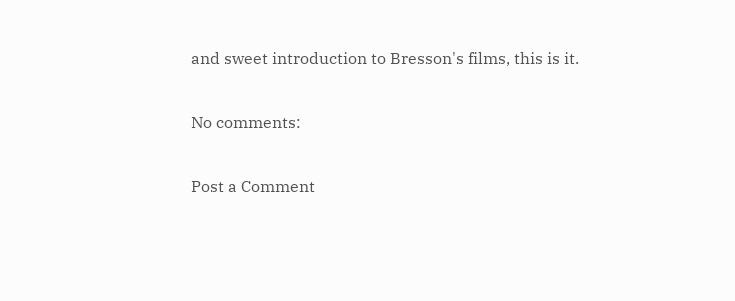and sweet introduction to Bresson's films, this is it.

No comments:

Post a Comment